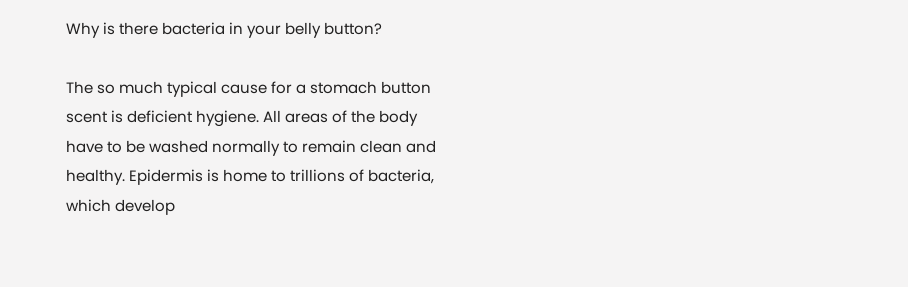Why is there bacteria in your belly button?

The so much typical cause for a stomach button scent is deficient hygiene. All areas of the body have to be washed normally to remain clean and healthy. Epidermis is home to trillions of bacteria, which develop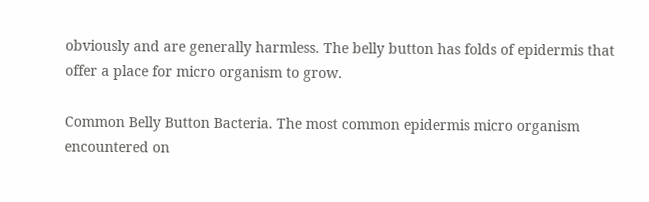obviously and are generally harmless. The belly button has folds of epidermis that offer a place for micro organism to grow.

Common Belly Button Bacteria. The most common epidermis micro organism encountered on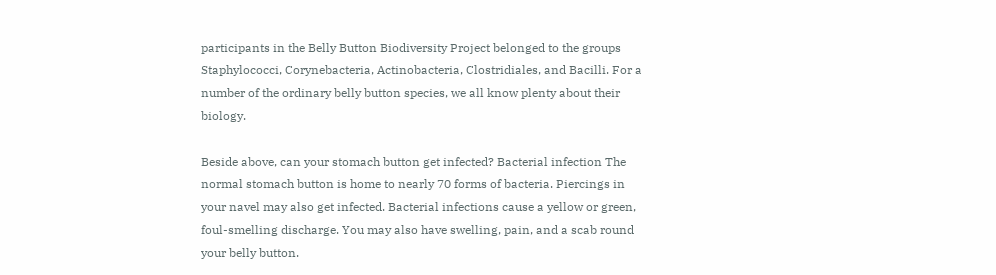participants in the Belly Button Biodiversity Project belonged to the groups Staphylococci, Corynebacteria, Actinobacteria, Clostridiales, and Bacilli. For a number of the ordinary belly button species, we all know plenty about their biology.

Beside above, can your stomach button get infected? Bacterial infection The normal stomach button is home to nearly 70 forms of bacteria. Piercings in your navel may also get infected. Bacterial infections cause a yellow or green, foul-smelling discharge. You may also have swelling, pain, and a scab round your belly button.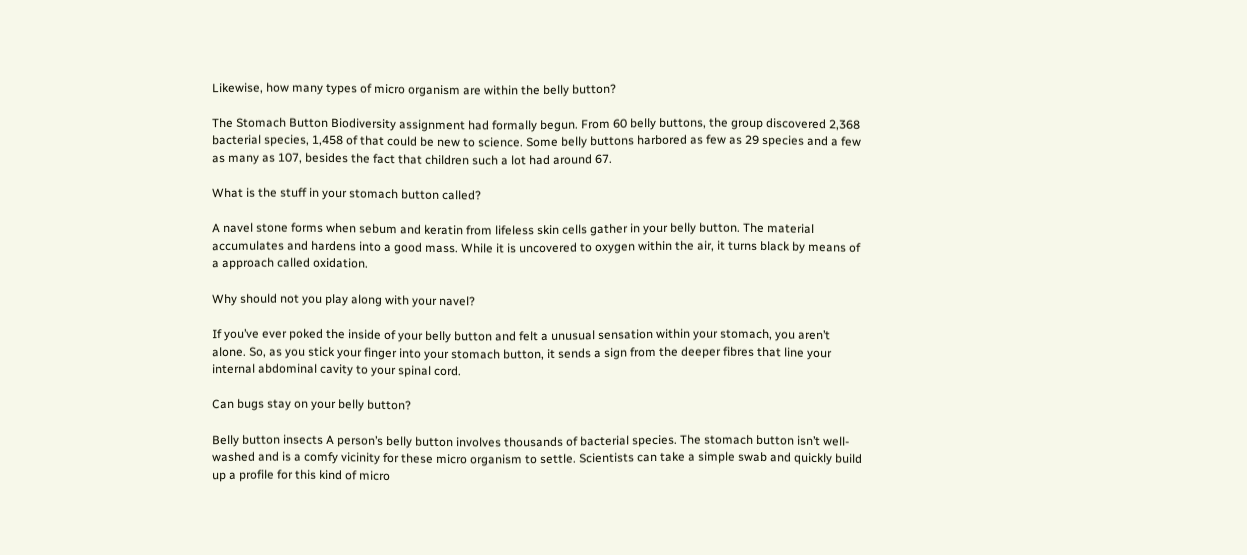Likewise, how many types of micro organism are within the belly button?

The Stomach Button Biodiversity assignment had formally begun. From 60 belly buttons, the group discovered 2,368 bacterial species, 1,458 of that could be new to science. Some belly buttons harbored as few as 29 species and a few as many as 107, besides the fact that children such a lot had around 67.

What is the stuff in your stomach button called?

A navel stone forms when sebum and keratin from lifeless skin cells gather in your belly button. The material accumulates and hardens into a good mass. While it is uncovered to oxygen within the air, it turns black by means of a approach called oxidation.

Why should not you play along with your navel?

If you’ve ever poked the inside of your belly button and felt a unusual sensation within your stomach, you aren’t alone. So, as you stick your finger into your stomach button, it sends a sign from the deeper fibres that line your internal abdominal cavity to your spinal cord.

Can bugs stay on your belly button?

Belly button insects A person’s belly button involves thousands of bacterial species. The stomach button isn’t well-washed and is a comfy vicinity for these micro organism to settle. Scientists can take a simple swab and quickly build up a profile for this kind of micro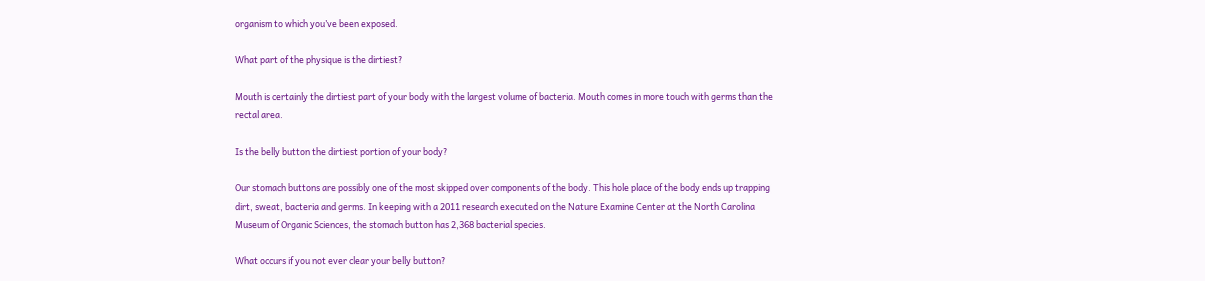organism to which you’ve been exposed.

What part of the physique is the dirtiest?

Mouth is certainly the dirtiest part of your body with the largest volume of bacteria. Mouth comes in more touch with germs than the rectal area.

Is the belly button the dirtiest portion of your body?

Our stomach buttons are possibly one of the most skipped over components of the body. This hole place of the body ends up trapping dirt, sweat, bacteria and germs. In keeping with a 2011 research executed on the Nature Examine Center at the North Carolina Museum of Organic Sciences, the stomach button has 2,368 bacterial species.

What occurs if you not ever clear your belly button?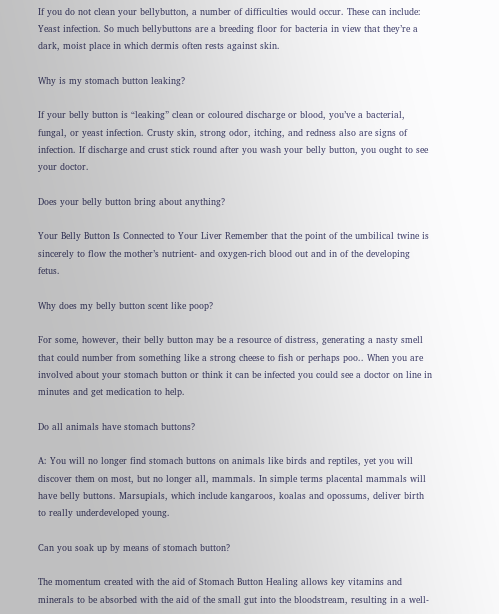If you do not clean your bellybutton, a number of difficulties would occur. These can include: Yeast infection. So much bellybuttons are a breeding floor for bacteria in view that they’re a dark, moist place in which dermis often rests against skin.

Why is my stomach button leaking?

If your belly button is “leaking” clean or coloured discharge or blood, you’ve a bacterial, fungal, or yeast infection. Crusty skin, strong odor, itching, and redness also are signs of infection. If discharge and crust stick round after you wash your belly button, you ought to see your doctor.

Does your belly button bring about anything?

Your Belly Button Is Connected to Your Liver Remember that the point of the umbilical twine is sincerely to flow the mother’s nutrient- and oxygen-rich blood out and in of the developing fetus.

Why does my belly button scent like poop?

For some, however, their belly button may be a resource of distress, generating a nasty smell that could number from something like a strong cheese to fish or perhaps poo.. When you are involved about your stomach button or think it can be infected you could see a doctor on line in minutes and get medication to help.

Do all animals have stomach buttons?

A: You will no longer find stomach buttons on animals like birds and reptiles, yet you will discover them on most, but no longer all, mammals. In simple terms placental mammals will have belly buttons. Marsupials, which include kangaroos, koalas and opossums, deliver birth to really underdeveloped young.

Can you soak up by means of stomach button?

The momentum created with the aid of Stomach Button Healing allows key vitamins and minerals to be absorbed with the aid of the small gut into the bloodstream, resulting in a well-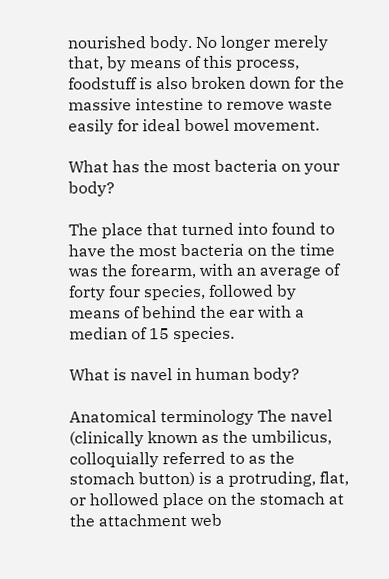nourished body. No longer merely that, by means of this process, foodstuff is also broken down for the massive intestine to remove waste easily for ideal bowel movement.

What has the most bacteria on your body?

The place that turned into found to have the most bacteria on the time was the forearm, with an average of forty four species, followed by means of behind the ear with a median of 15 species.

What is navel in human body?

Anatomical terminology The navel (clinically known as the umbilicus, colloquially referred to as the stomach button) is a protruding, flat, or hollowed place on the stomach at the attachment web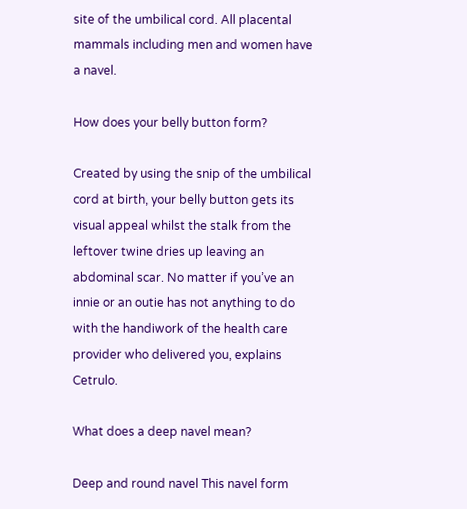site of the umbilical cord. All placental mammals including men and women have a navel.

How does your belly button form?

Created by using the snip of the umbilical cord at birth, your belly button gets its visual appeal whilst the stalk from the leftover twine dries up leaving an abdominal scar. No matter if you’ve an innie or an outie has not anything to do with the handiwork of the health care provider who delivered you, explains Cetrulo.

What does a deep navel mean?

Deep and round navel This navel form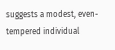suggests a modest, even-tempered individual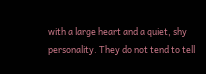with a large heart and a quiet, shy personality. They do not tend to tell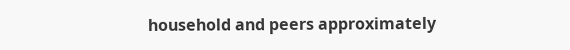household and peers approximately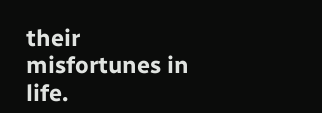their misfortunes in life.